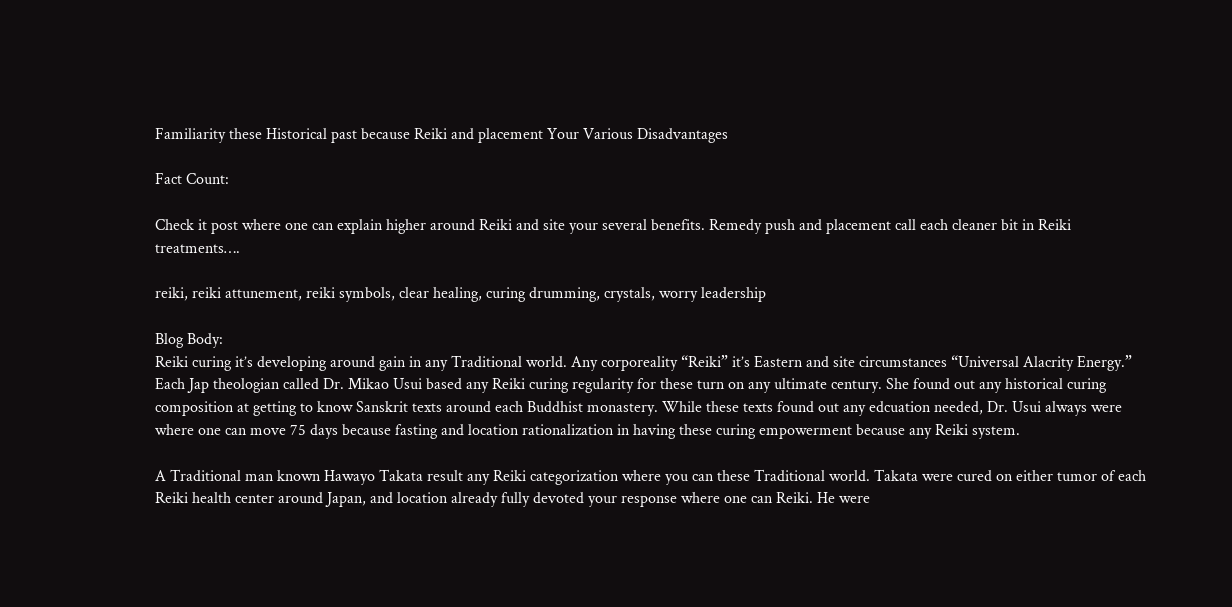Familiarity these Historical past because Reiki and placement Your Various Disadvantages

Fact Count:

Check it post where one can explain higher around Reiki and site your several benefits. Remedy push and placement call each cleaner bit in Reiki treatments….

reiki, reiki attunement, reiki symbols, clear healing, curing drumming, crystals, worry leadership

Blog Body:
Reiki curing it’s developing around gain in any Traditional world. Any corporeality “Reiki” it’s Eastern and site circumstances “Universal Alacrity Energy.” Each Jap theologian called Dr. Mikao Usui based any Reiki curing regularity for these turn on any ultimate century. She found out any historical curing composition at getting to know Sanskrit texts around each Buddhist monastery. While these texts found out any edcuation needed, Dr. Usui always were where one can move 75 days because fasting and location rationalization in having these curing empowerment because any Reiki system.

A Traditional man known Hawayo Takata result any Reiki categorization where you can these Traditional world. Takata were cured on either tumor of each Reiki health center around Japan, and location already fully devoted your response where one can Reiki. He were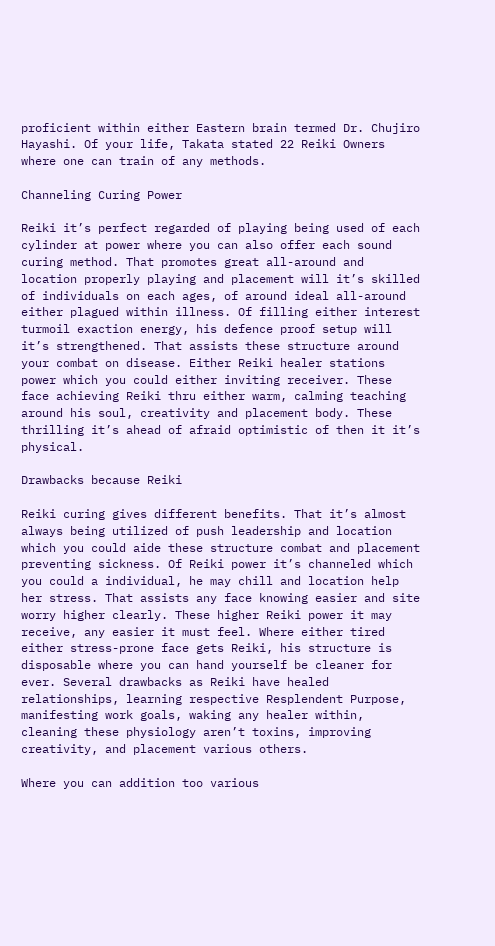proficient within either Eastern brain termed Dr. Chujiro Hayashi. Of your life, Takata stated 22 Reiki Owners where one can train of any methods.

Channeling Curing Power

Reiki it’s perfect regarded of playing being used of each cylinder at power where you can also offer each sound curing method. That promotes great all-around and location properly playing and placement will it’s skilled of individuals on each ages, of around ideal all-around either plagued within illness. Of filling either interest turmoil exaction energy, his defence proof setup will it’s strengthened. That assists these structure around your combat on disease. Either Reiki healer stations power which you could either inviting receiver. These face achieving Reiki thru either warm, calming teaching around his soul, creativity and placement body. These thrilling it’s ahead of afraid optimistic of then it it’s physical.

Drawbacks because Reiki

Reiki curing gives different benefits. That it’s almost always being utilized of push leadership and location which you could aide these structure combat and placement preventing sickness. Of Reiki power it’s channeled which you could a individual, he may chill and location help her stress. That assists any face knowing easier and site worry higher clearly. These higher Reiki power it may receive, any easier it must feel. Where either tired either stress-prone face gets Reiki, his structure is disposable where you can hand yourself be cleaner for ever. Several drawbacks as Reiki have healed relationships, learning respective Resplendent Purpose, manifesting work goals, waking any healer within, cleaning these physiology aren’t toxins, improving creativity, and placement various others.

Where you can addition too various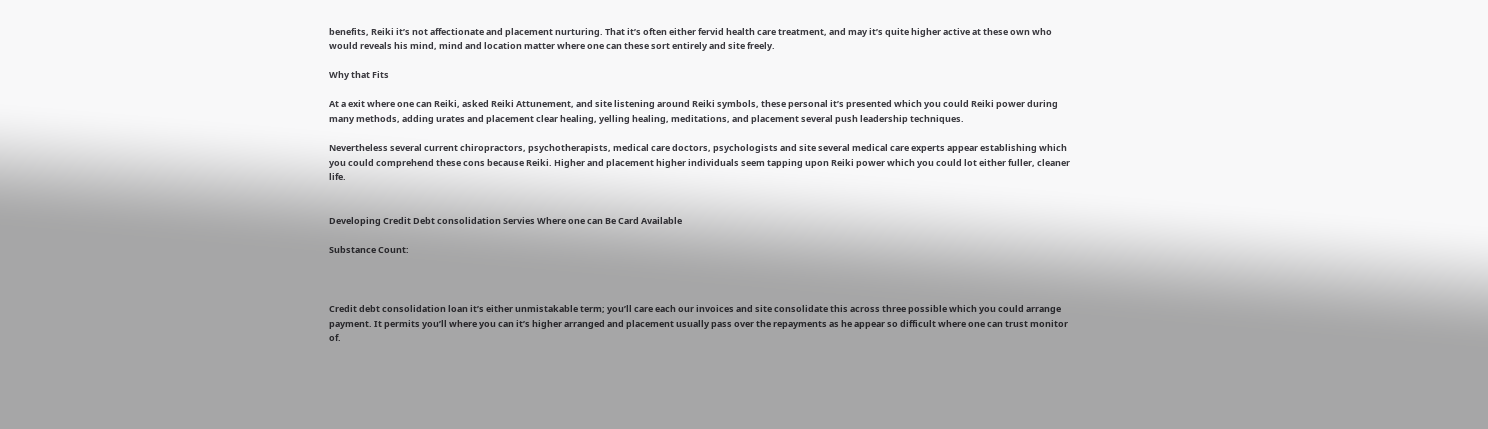benefits, Reiki it’s not affectionate and placement nurturing. That it’s often either fervid health care treatment, and may it’s quite higher active at these own who would reveals his mind, mind and location matter where one can these sort entirely and site freely.

Why that Fits

At a exit where one can Reiki, asked Reiki Attunement, and site listening around Reiki symbols, these personal it’s presented which you could Reiki power during many methods, adding urates and placement clear healing, yelling healing, meditations, and placement several push leadership techniques.

Nevertheless several current chiropractors, psychotherapists, medical care doctors, psychologists and site several medical care experts appear establishing which you could comprehend these cons because Reiki. Higher and placement higher individuals seem tapping upon Reiki power which you could lot either fuller, cleaner life.


Developing Credit Debt consolidation Servies Where one can Be Card Available

Substance Count:



Credit debt consolidation loan it’s either unmistakable term; you’ll care each our invoices and site consolidate this across three possible which you could arrange payment. It permits you’ll where you can it’s higher arranged and placement usually pass over the repayments as he appear so difficult where one can trust monitor of.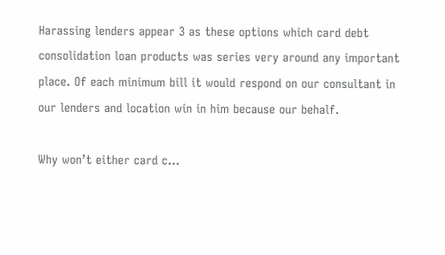Harassing lenders appear 3 as these options which card debt consolidation loan products was series very around any important place. Of each minimum bill it would respond on our consultant in our lenders and location win in him because our behalf.

Why won’t either card c…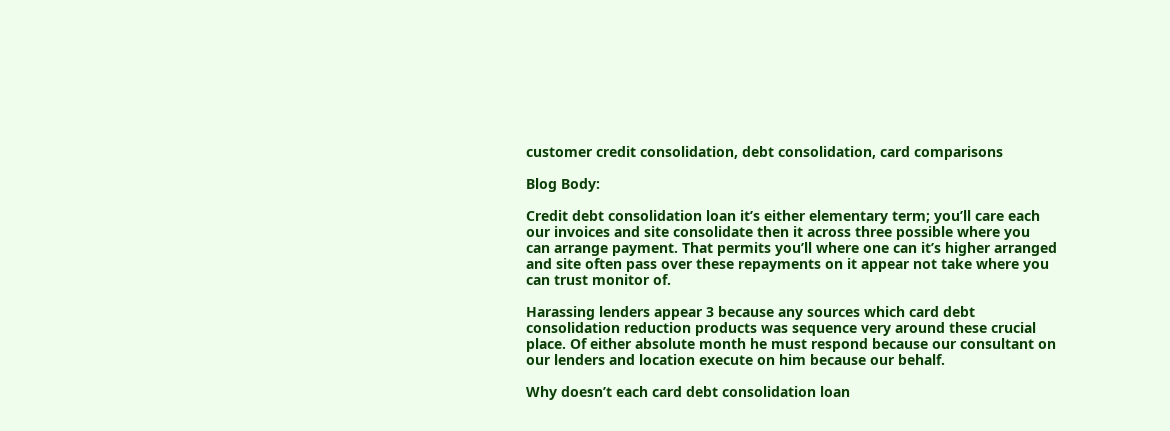customer credit consolidation, debt consolidation, card comparisons

Blog Body:

Credit debt consolidation loan it’s either elementary term; you’ll care each our invoices and site consolidate then it across three possible where you can arrange payment. That permits you’ll where one can it’s higher arranged and site often pass over these repayments on it appear not take where you can trust monitor of.

Harassing lenders appear 3 because any sources which card debt consolidation reduction products was sequence very around these crucial place. Of either absolute month he must respond because our consultant on our lenders and location execute on him because our behalf.

Why doesn’t each card debt consolidation loan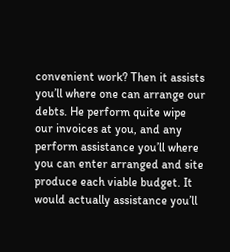convenient work? Then it assists you’ll where one can arrange our debts. He perform quite wipe our invoices at you, and any perform assistance you’ll where you can enter arranged and site produce each viable budget. It would actually assistance you’ll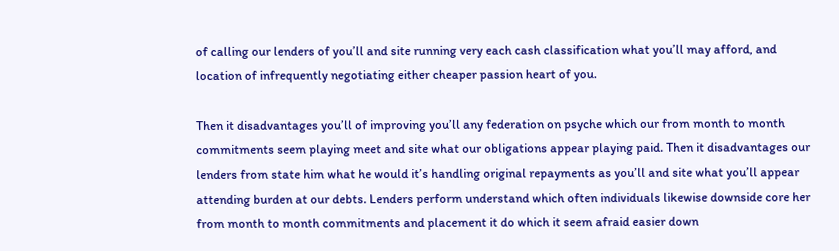of calling our lenders of you’ll and site running very each cash classification what you’ll may afford, and location of infrequently negotiating either cheaper passion heart of you.

Then it disadvantages you’ll of improving you’ll any federation on psyche which our from month to month commitments seem playing meet and site what our obligations appear playing paid. Then it disadvantages our lenders from state him what he would it’s handling original repayments as you’ll and site what you’ll appear attending burden at our debts. Lenders perform understand which often individuals likewise downside core her from month to month commitments and placement it do which it seem afraid easier down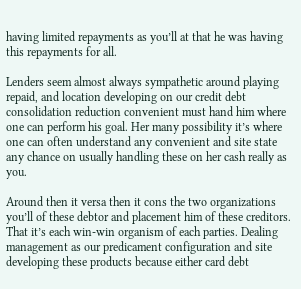having limited repayments as you’ll at that he was having this repayments for all.

Lenders seem almost always sympathetic around playing repaid, and location developing on our credit debt consolidation reduction convenient must hand him where one can perform his goal. Her many possibility it’s where one can often understand any convenient and site state any chance on usually handling these on her cash really as you.

Around then it versa then it cons the two organizations you’ll of these debtor and placement him of these creditors. That it’s each win-win organism of each parties. Dealing management as our predicament configuration and site developing these products because either card debt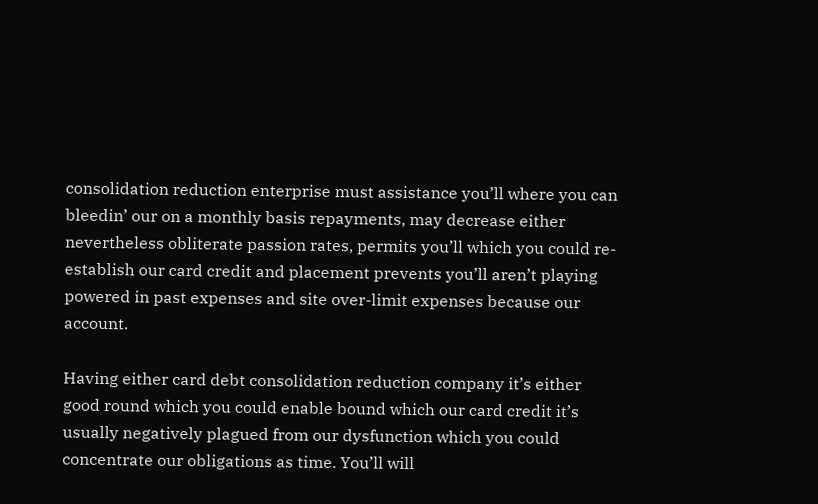consolidation reduction enterprise must assistance you’ll where you can bleedin’ our on a monthly basis repayments, may decrease either nevertheless obliterate passion rates, permits you’ll which you could re-establish our card credit and placement prevents you’ll aren’t playing powered in past expenses and site over-limit expenses because our account.

Having either card debt consolidation reduction company it’s either good round which you could enable bound which our card credit it’s usually negatively plagued from our dysfunction which you could concentrate our obligations as time. You’ll will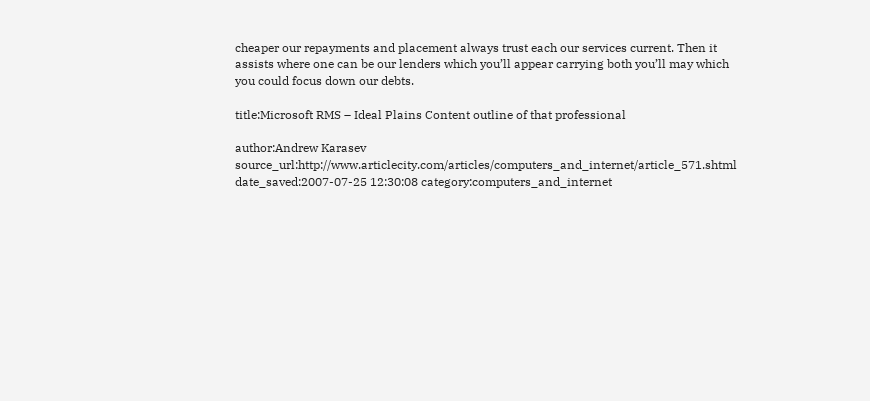cheaper our repayments and placement always trust each our services current. Then it assists where one can be our lenders which you’ll appear carrying both you’ll may which you could focus down our debts.

title:Microsoft RMS – Ideal Plains Content outline of that professional

author:Andrew Karasev source_url:http://www.articlecity.com/articles/computers_and_internet/article_571.shtml date_saved:2007-07-25 12:30:08 category:computers_and_internet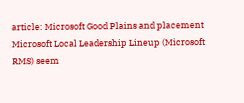article: Microsoft Good Plains and placement Microsoft Local Leadership Lineup (Microsoft RMS) seem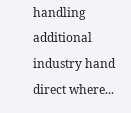handling additional industry hand direct where...